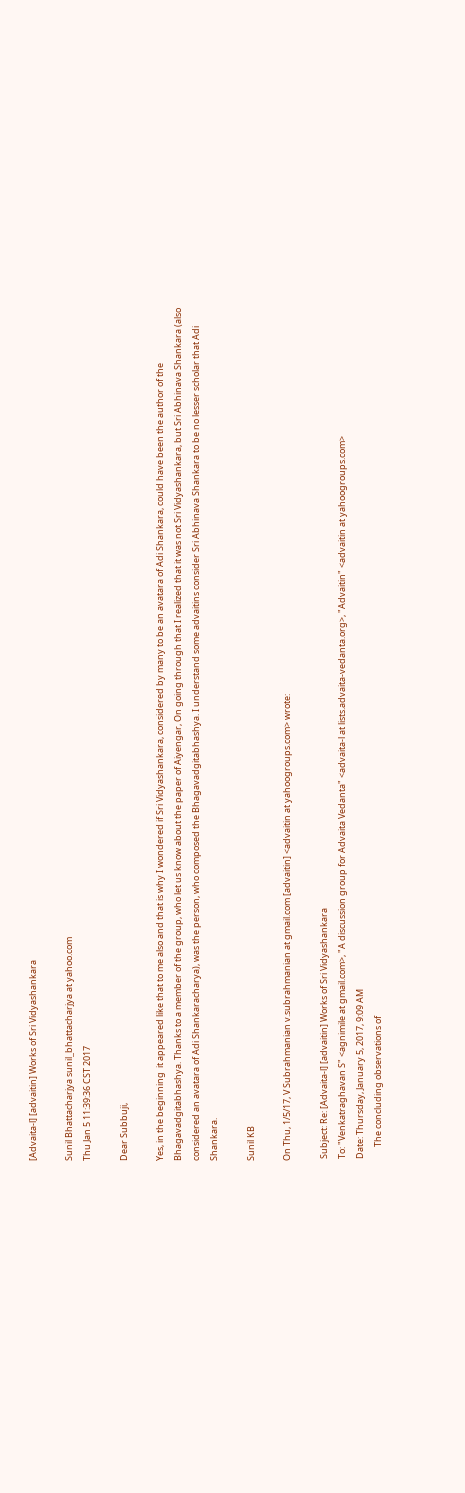[Advaita-l] [advaitin] Works of Sri Vidyashankara

Sunil Bhattacharjya sunil_bhattacharjya at yahoo.com
Thu Jan 5 11:39:36 CST 2017

Dear Subbuji,

Yes, in the beginning  it appeared like that to me also and that is why I wondered if Sri Vidyashankara, considered by many to be an avatara of Adi Shankara, could have been the author of the Bhagavadgitabhashya. Thanks to a member of the group, who let us know about the paper of Aiyengar, On going through that I realized that it was not Sri Vidyashankara, but Sri Abhinava Shankara (also considered an avatara of Adi Shankaracharya), was the person, who composed the Bhagavadgitabhashya. I understand some advaitins consider Sri Abhinava Shankara to be no lesser scholar that Adi Shankara.

Sunil KB

On Thu, 1/5/17, V Subrahmanian v.subrahmanian at gmail.com [advaitin] <advaitin at yahoogroups.com> wrote:

 Subject: Re: [Advaita-l] [advaitin] Works of Sri Vidyashankara
 To: "Venkatraghavan S" <agnimile at gmail.com>, "A discussion group for Advaita Vedanta" <advaita-l at lists.advaita-vedanta.org>, "Advaitin" <advaitin at yahoogroups.com>
 Date: Thursday, January 5, 2017, 9:09 AM
       The concluding observations of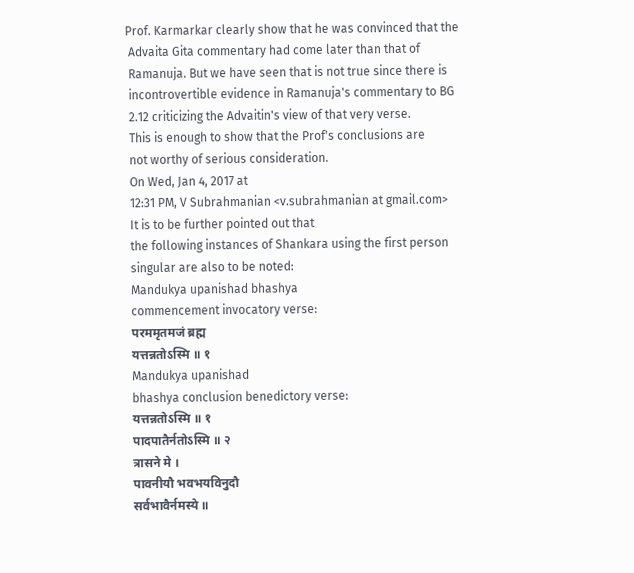Prof. Karmarkar clearly show that he was convinced that the
 Advaita Gita commentary had come later than that of
 Ramanuja. But we have seen that is not true since there is
 incontrovertible evidence in Ramanuja's commentary to BG
 2.12 criticizing the Advaitin's view of that very verse.
 This is enough to show that the Prof's conclusions are
 not worthy of serious consideration.
 On Wed, Jan 4, 2017 at
 12:31 PM, V Subrahmanian <v.subrahmanian at gmail.com>
 It is to be further pointed out that
 the following instances of Shankara using the first person
 singular are also to be noted:
 Mandukya upanishad bhashya
 commencement invocatory verse:
 परममृतमजं ब्रह्म
 यत्तन्नतोऽस्मि ॥ १
 Mandukya upanishad
 bhashya conclusion benedictory verse:
 यत्तन्नतोऽस्मि ॥ १
 पादपातैर्नतोऽस्मि ॥ २
 त्रासने मे ।
 पावनीयौ भवभयविनुदौ
 सर्वभावैर्नमस्ये ॥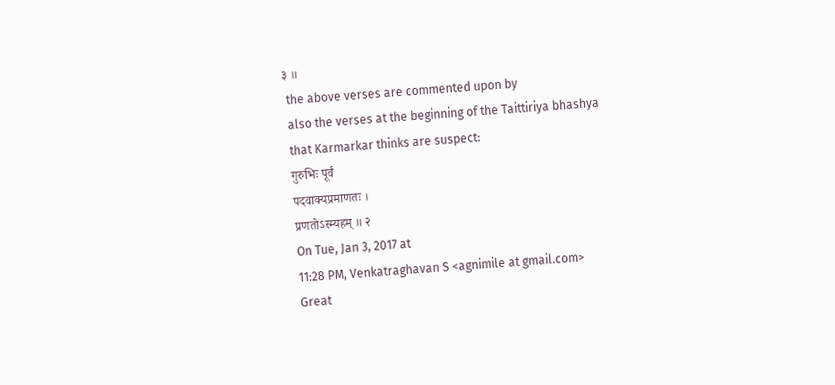३ ॥
 the above verses are commented upon by
 also the verses at the beginning of the Taittiriya bhashya
 that Karmarkar thinks are suspect:
 गुरुभिः पूर्वं
 पदवाक्यप्रमाणतः ।
 प्रणतोऽस्म्यहम् ॥ २
 On Tue, Jan 3, 2017 at
 11:28 PM, Venkatraghavan S <agnimile at gmail.com>
 Great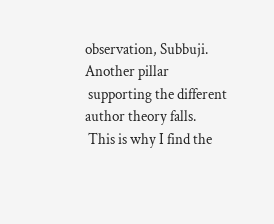observation, Subbuji. Another pillar
 supporting the different author theory falls.
 This is why I find the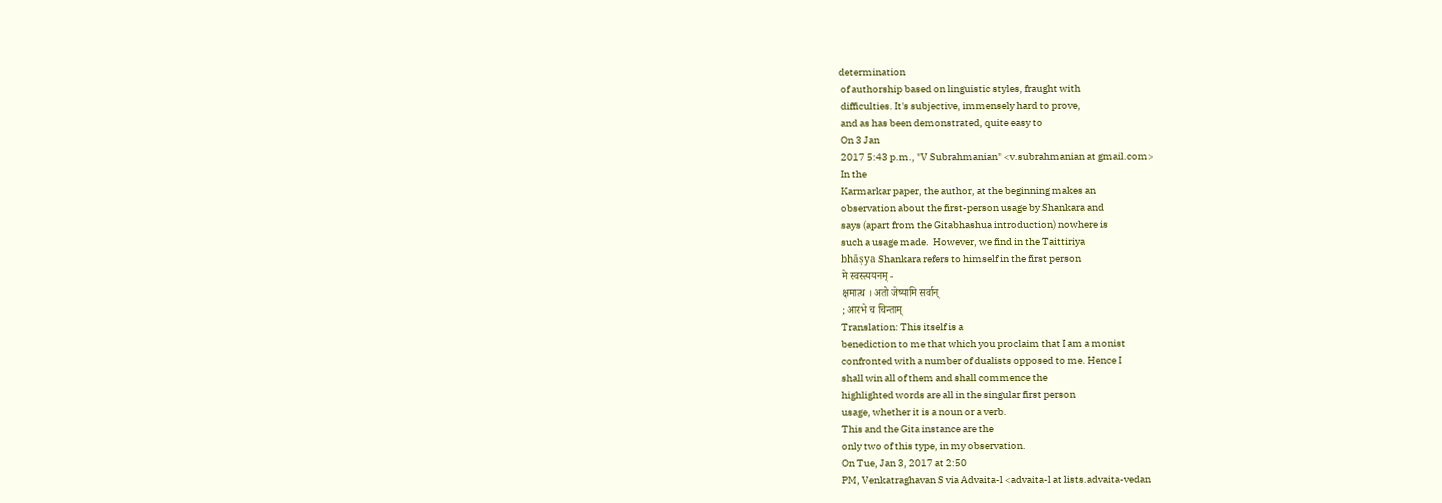determination
 of authorship based on linguistic styles, fraught with
 difficulties. It's subjective, immensely hard to prove,
 and as has been demonstrated, quite easy to
 On 3 Jan
 2017 5:43 p.m., "V Subrahmanian" <v.subrahmanian at gmail.com>
 In the
 Karmarkar paper, the author, at the beginning makes an
 observation about the first-person usage by Shankara and
 says (apart from the Gitabhashua introduction) nowhere is
 such a usage made.  However, we find in the Taittiriya
 bhāṣya Shankara refers to himself in the first person
 मे स्वस्त्ययनम् -
 क्षमात्थ । अतो जेष्यामि सर्वान्
 ; आरभे च चिन्ताम्
 Translation: This itself is a
 benediction to me that which you proclaim that I am a monist
 confronted with a number of dualists opposed to me. Hence I
 shall win all of them and shall commence the
 highlighted words are all in the singular first person
 usage, whether it is a noun or a verb.
 This and the Gita instance are the
 only two of this type, in my observation.
 On Tue, Jan 3, 2017 at 2:50
 PM, Venkatraghavan S via Advaita-l <advaita-l at lists.advaita-vedan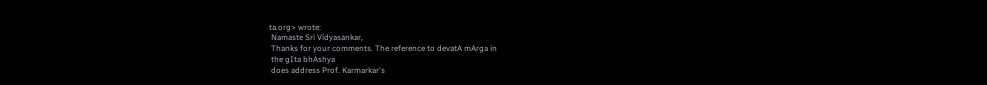ta.org> wrote:
 Namaste Sri Vidyasankar,
 Thanks for your comments. The reference to devatA mArga in
 the gIta bhAshya
 does address Prof. Karmarkar's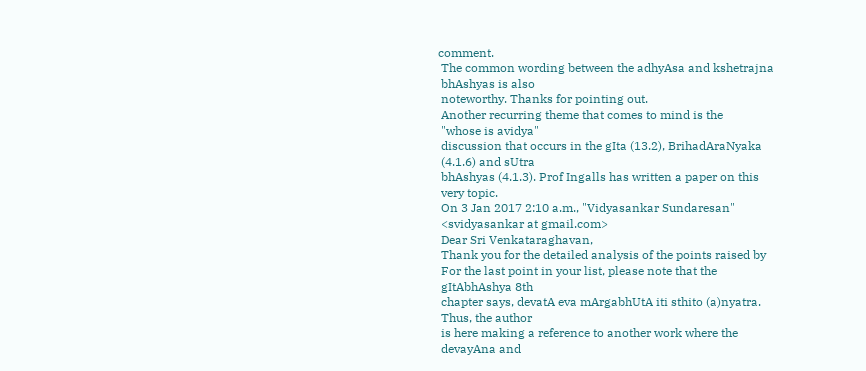comment.
 The common wording between the adhyAsa and kshetrajna
 bhAshyas is also
 noteworthy. Thanks for pointing out.
 Another recurring theme that comes to mind is the
 "whose is avidya"
 discussion that occurs in the gIta (13.2), BrihadAraNyaka
 (4.1.6) and sUtra
 bhAshyas (4.1.3). Prof Ingalls has written a paper on this
 very topic.
 On 3 Jan 2017 2:10 a.m., "Vidyasankar Sundaresan"
 <svidyasankar at gmail.com>
 Dear Sri Venkataraghavan,
 Thank you for the detailed analysis of the points raised by
 For the last point in your list, please note that the
 gItAbhAshya 8th
 chapter says, devatA eva mArgabhUtA iti sthito (a)nyatra.
 Thus, the author
 is here making a reference to another work where the
 devayAna and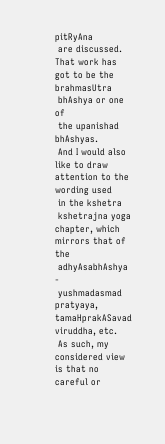pitRyAna
 are discussed. That work has got to be the brahmasUtra
 bhAshya or one of
 the upanishad bhAshyas.
 And I would also like to draw attention to the wording used
 in the kshetra
 kshetrajna yoga chapter, which mirrors that of the
 adhyAsabhAshya -
 yushmadasmad pratyaya, tamaHprakASavad viruddha, etc.
 As such, my considered view is that no careful or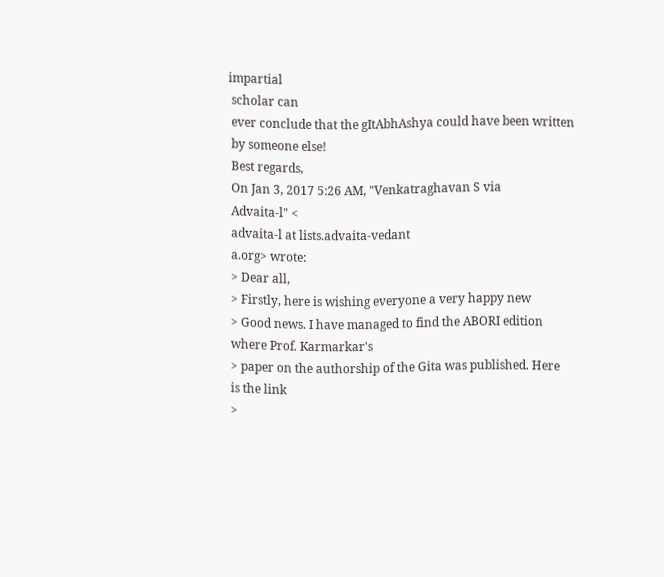impartial
 scholar can
 ever conclude that the gItAbhAshya could have been written
 by someone else!
 Best regards,
 On Jan 3, 2017 5:26 AM, "Venkatraghavan S via
 Advaita-l" <
 advaita-l at lists.advaita-vedant
 a.org> wrote:
 > Dear all,
 > Firstly, here is wishing everyone a very happy new
 > Good news. I have managed to find the ABORI edition
 where Prof. Karmarkar's
 > paper on the authorship of the Gita was published. Here
 is the link
 >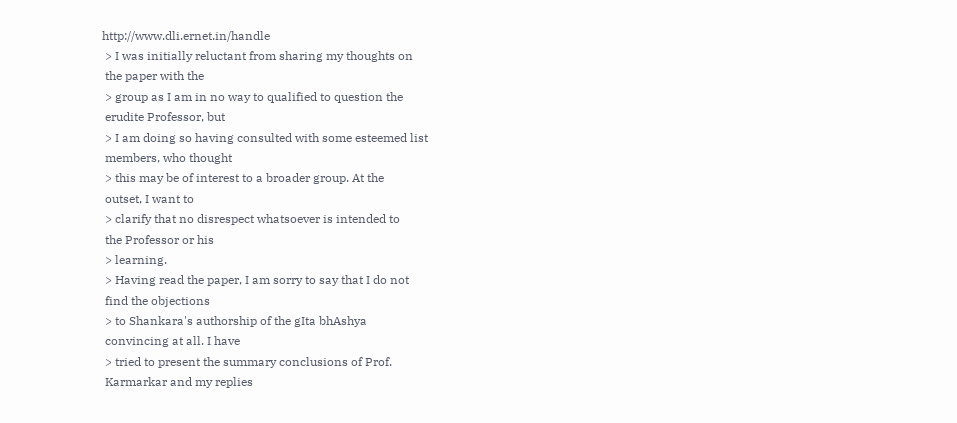http://www.dli.ernet.in/handle
 > I was initially reluctant from sharing my thoughts on
 the paper with the
 > group as I am in no way to qualified to question the
 erudite Professor, but
 > I am doing so having consulted with some esteemed list
 members, who thought
 > this may be of interest to a broader group. At the
 outset, I want to
 > clarify that no disrespect whatsoever is intended to
 the Professor or his
 > learning.
 > Having read the paper, I am sorry to say that I do not
 find the objections
 > to Shankara's authorship of the gIta bhAshya
 convincing at all. I have
 > tried to present the summary conclusions of Prof.
 Karmarkar and my replies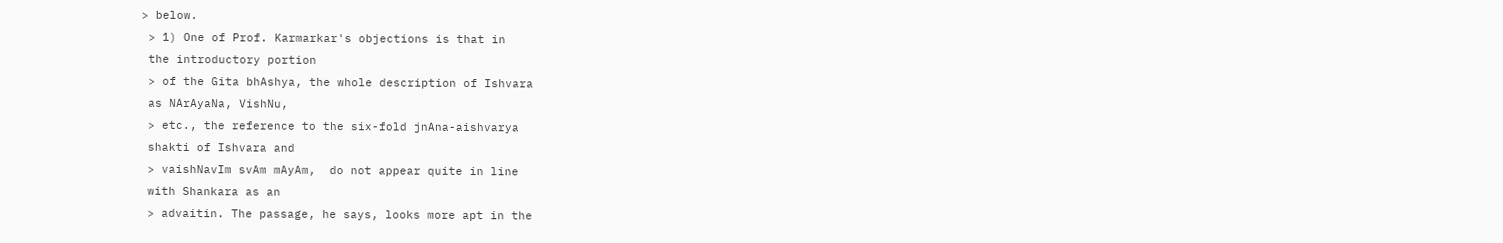> below.
 > 1) One of Prof. Karmarkar's objections is that in
 the introductory portion
 > of the Gita bhAshya, the whole description of Ishvara
 as NArAyaNa, VishNu,
 > etc., the reference to the six-fold jnAna-aishvarya
 shakti of Ishvara and
 > vaishNavIm svAm mAyAm,  do not appear quite in line
 with Shankara as an
 > advaitin. The passage, he says, looks more apt in the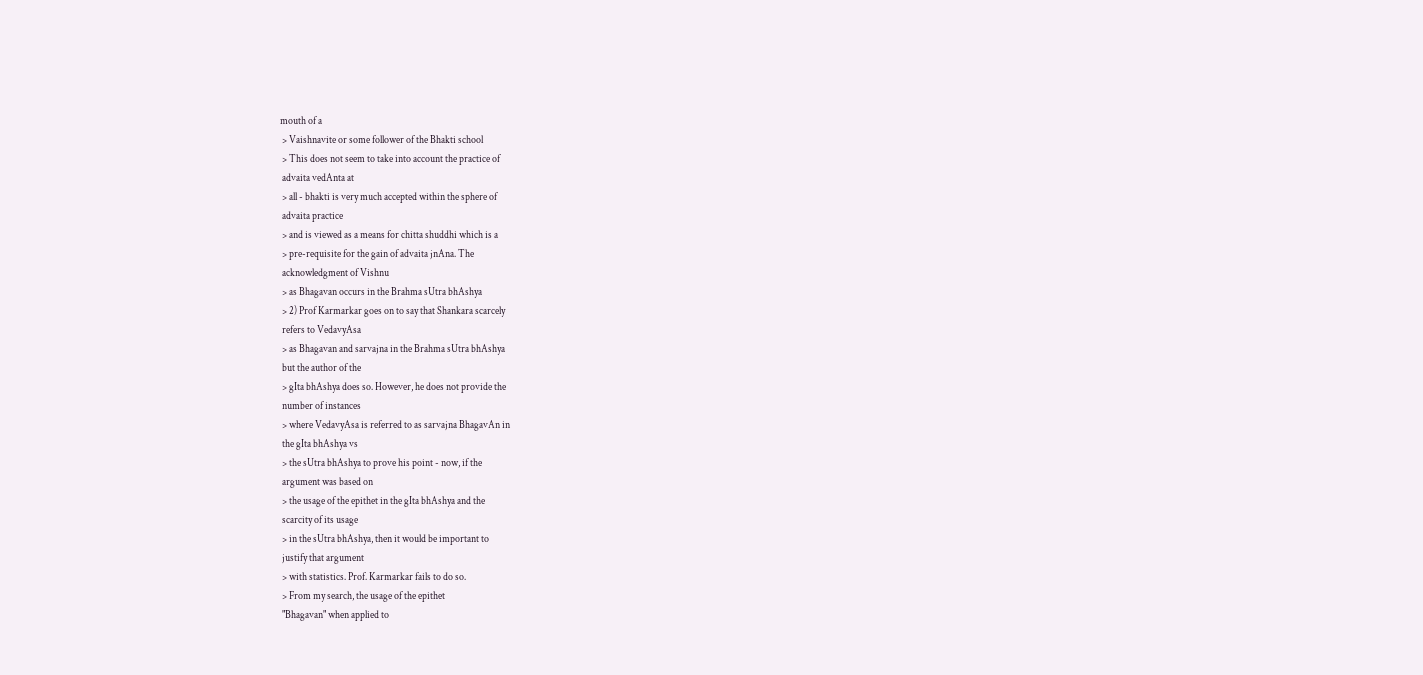mouth of a
 > Vaishnavite or some follower of the Bhakti school
 > This does not seem to take into account the practice of
 advaita vedAnta at
 > all - bhakti is very much accepted within the sphere of
 advaita practice
 > and is viewed as a means for chitta shuddhi which is a
 > pre-requisite for the gain of advaita jnAna. The
 acknowledgment of Vishnu
 > as Bhagavan occurs in the Brahma sUtra bhAshya
 > 2) Prof Karmarkar goes on to say that Shankara scarcely
 refers to VedavyAsa
 > as Bhagavan and sarvajna in the Brahma sUtra bhAshya
 but the author of the
 > gIta bhAshya does so. However, he does not provide the
 number of instances
 > where VedavyAsa is referred to as sarvajna BhagavAn in
 the gIta bhAshya vs
 > the sUtra bhAshya to prove his point - now, if the
 argument was based on
 > the usage of the epithet in the gIta bhAshya and the
 scarcity of its usage
 > in the sUtra bhAshya, then it would be important to
 justify that argument
 > with statistics. Prof. Karmarkar fails to do so.
 > From my search, the usage of the epithet
 "Bhagavan" when applied to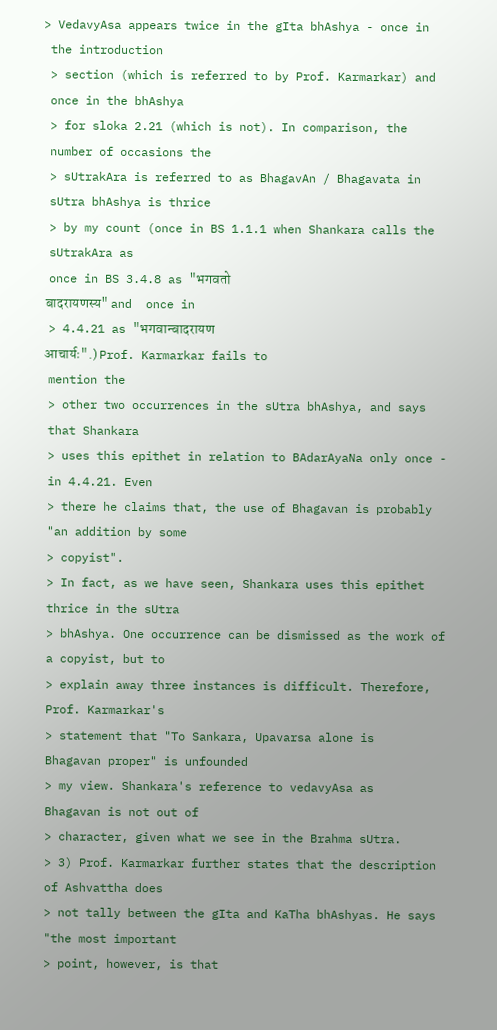> VedavyAsa appears twice in the gIta bhAshya - once in
 the introduction
 > section (which is referred to by Prof. Karmarkar) and
 once in the bhAshya
 > for sloka 2.21 (which is not). In comparison, the
 number of occasions the
 > sUtrakAra is referred to as BhagavAn / Bhagavata in
 sUtra bhAshya is thrice
 > by my count (once in BS 1.1.1 when Shankara calls the
 sUtrakAra as
 once in BS 3.4.8 as "भगवतो
 बादरायणस्य" and  once in
 > 4.4.21 as "भगवान्बादरायण
 आचार्यः".) Prof. Karmarkar fails to
 mention the
 > other two occurrences in the sUtra bhAshya, and says
 that Shankara
 > uses this epithet in relation to BAdarAyaNa only once -
 in 4.4.21. Even
 > there he claims that, the use of Bhagavan is probably
 "an addition by some
 > copyist".
 > In fact, as we have seen, Shankara uses this epithet
 thrice in the sUtra
 > bhAshya. One occurrence can be dismissed as the work of
 a copyist, but to
 > explain away three instances is difficult. Therefore,
 Prof. Karmarkar's
 > statement that "To Sankara, Upavarsa alone is
 Bhagavan proper" is unfounded
 > my view. Shankara's reference to vedavyAsa as
 Bhagavan is not out of
 > character, given what we see in the Brahma sUtra.
 > 3) Prof. Karmarkar further states that the description
 of Ashvattha does
 > not tally between the gIta and KaTha bhAshyas. He says
 "the most important
 > point, however, is that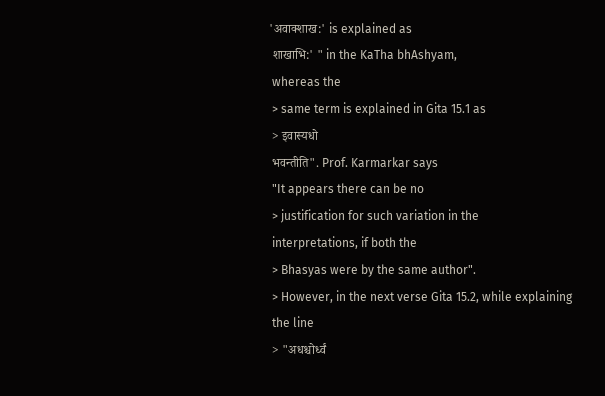'अवाक्शाख:' is explained as
 शाखाभि:' " in the KaTha bhAshyam,
 whereas the
 > same term is explained in Gita 15.1 as
 > इवास्यधो
 भवन्तीति". Prof. Karmarkar says
 "It appears there can be no
 > justification for such variation in the
 interpretations, if both the
 > Bhasyas were by the same author".
 > However, in the next verse Gita 15.2, while explaining
 the line
 > "अधश्चोर्ध्वं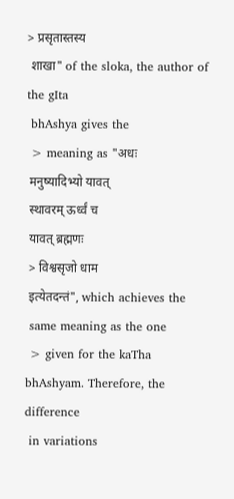> प्रसृतास्तस्य
 शाखा" of the sloka, the author of the gIta
 bhAshya gives the
 > meaning as "अधः
 मनुष्यादिभ्यो यावत्
 स्थावरम् ऊर्ध्वं च
 यावत् ब्रह्मणः
 > विश्वसृजो धाम
 इत्येतदन्तं", which achieves the
 same meaning as the one
 > given for the kaTha bhAshyam. Therefore, the difference
 in variations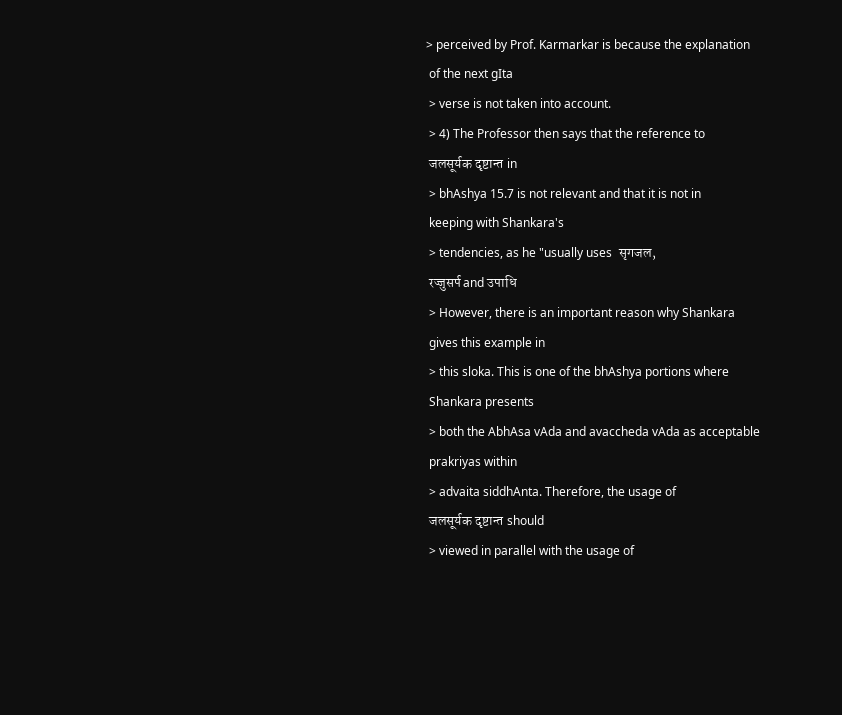> perceived by Prof. Karmarkar is because the explanation
 of the next gIta
 > verse is not taken into account.
 > 4) The Professor then says that the reference to
 जलसूर्यक दृष्टान्त in
 > bhAshya 15.7 is not relevant and that it is not in
 keeping with Shankara's
 > tendencies, as he "usually uses  सृगजल,
 रज्जुसर्प and उपाधि
 > However, there is an important reason why Shankara
 gives this example in
 > this sloka. This is one of the bhAshya portions where
 Shankara presents
 > both the AbhAsa vAda and avaccheda vAda as acceptable
 prakriyas within
 > advaita siddhAnta. Therefore, the usage of
 जलसूर्यक दृष्टान्त should
 > viewed in parallel with the usage of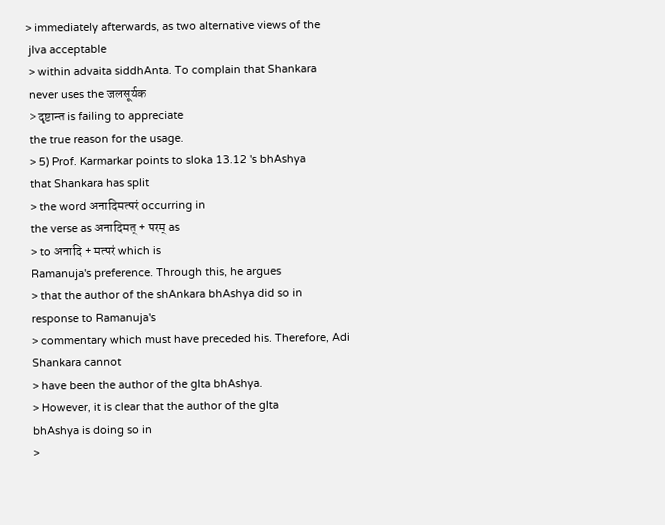> immediately afterwards, as two alternative views of the
 jIva acceptable
 > within advaita siddhAnta. To complain that Shankara
 never uses the जलसूर्यक
 > दृष्टान्त is failing to appreciate
 the true reason for the usage.
 > 5) Prof. Karmarkar points to sloka 13.12 's bhAshya
 that Shankara has split
 > the word अनादिमत्परं occurring in
 the verse as अनादिमत् + परम् as
 > to अनादि + मत्परं which is
 Ramanuja's preference. Through this, he argues
 > that the author of the shAnkara bhAshya did so in
 response to Ramanuja's
 > commentary which must have preceded his. Therefore, Adi
 Shankara cannot
 > have been the author of the gIta bhAshya.
 > However, it is clear that the author of the gIta
 bhAshya is doing so in
 >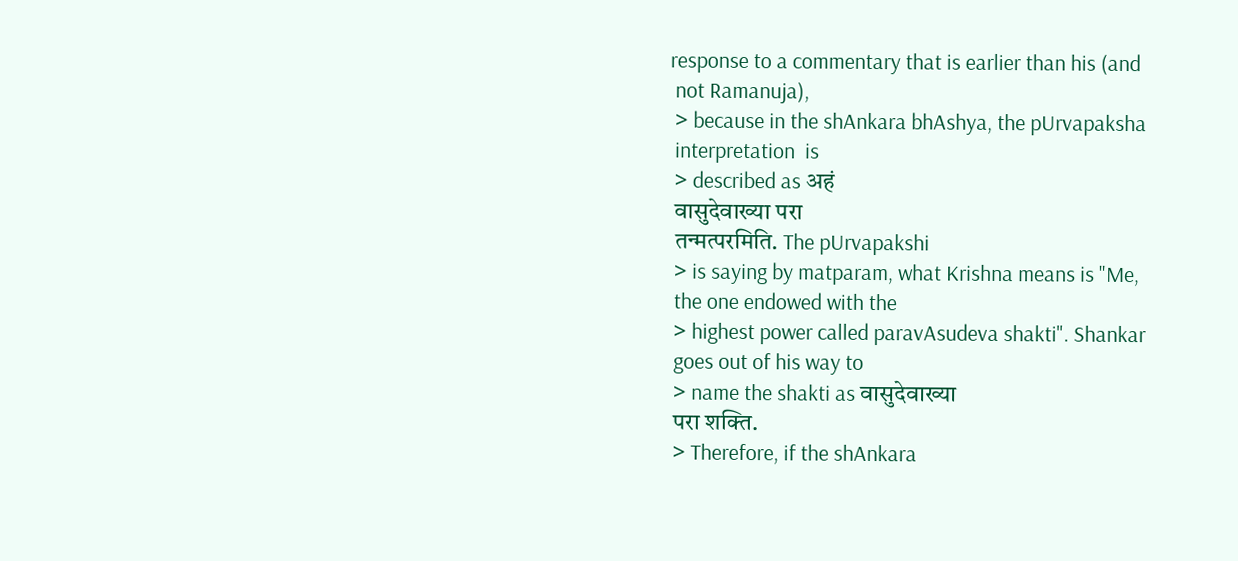response to a commentary that is earlier than his (and
 not Ramanuja),
 > because in the shAnkara bhAshya, the pUrvapaksha
 interpretation  is
 > described as अहं
 वासुदेवाख्या परा
 तन्मत्परमिति. The pUrvapakshi
 > is saying by matparam, what Krishna means is "Me,
 the one endowed with the
 > highest power called paravAsudeva shakti". Shankar
 goes out of his way to
 > name the shakti as वासुदेवाख्या
 परा शक्ति.
 > Therefore, if the shAnkara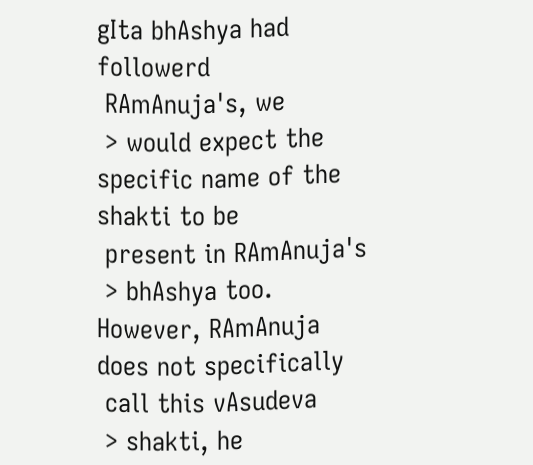gIta bhAshya had followerd
 RAmAnuja's, we
 > would expect the specific name of the shakti to be
 present in RAmAnuja's
 > bhAshya too. However, RAmAnuja does not specifically
 call this vAsudeva
 > shakti, he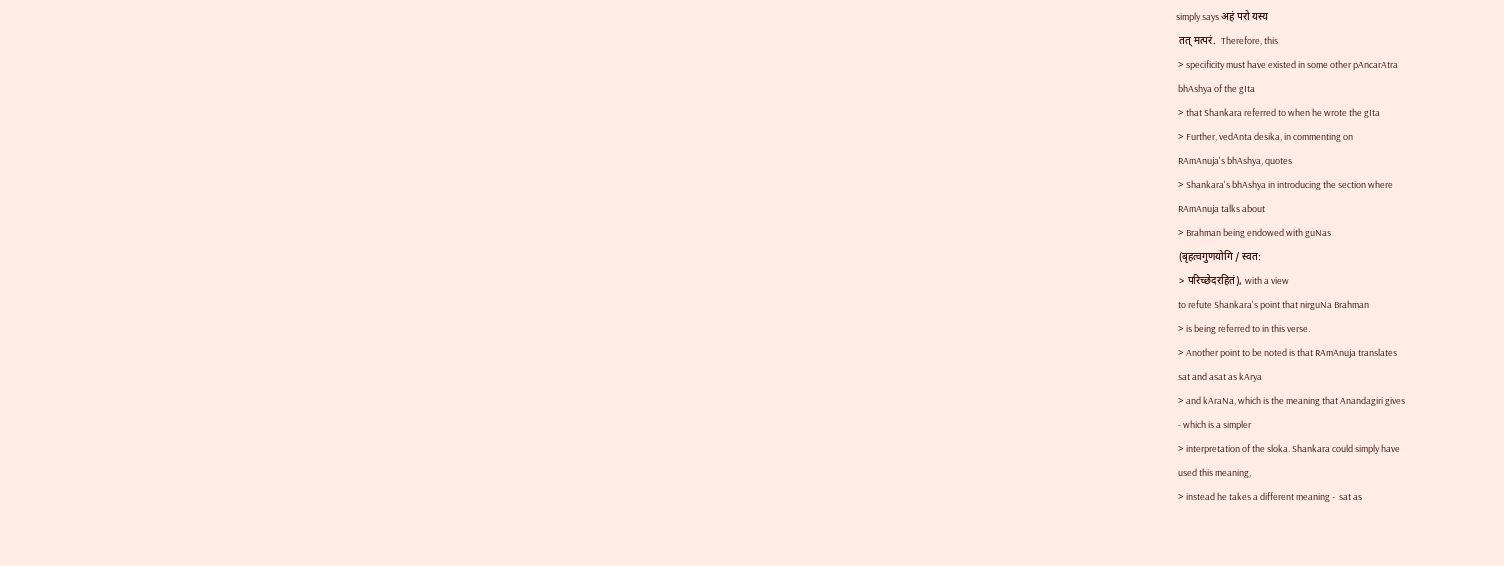simply says अहं परो यस्य
 तत् मत्परं.  Therefore, this
 > specificity must have existed in some other pAncarAtra
 bhAshya of the gIta
 > that Shankara referred to when he wrote the gIta
 > Further, vedAnta desika, in commenting on
 RAmAnuja's bhAshya, quotes
 > Shankara's bhAshya in introducing the section where
 RAmAnuja talks about
 > Brahman being endowed with guNas
 (बृहत्वगुणयोगि / स्वत:
 > परिच्छेदरहितं), with a view
 to refute Shankara's point that nirguNa Brahman
 > is being referred to in this verse.
 > Another point to be noted is that RAmAnuja translates
 sat and asat as kArya
 > and kAraNa, which is the meaning that Anandagiri gives
 - which is a simpler
 > interpretation of the sloka. Shankara could simply have
 used this meaning,
 > instead he takes a different meaning -  sat as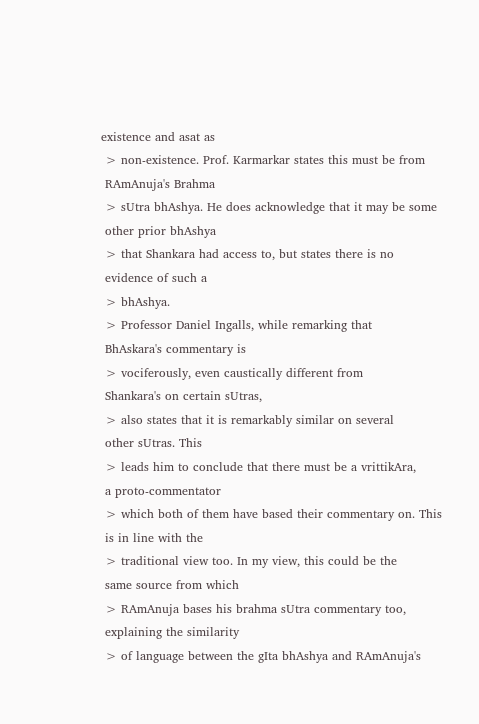existence and asat as
 > non-existence. Prof. Karmarkar states this must be from
 RAmAnuja's Brahma
 > sUtra bhAshya. He does acknowledge that it may be some
 other prior bhAshya
 > that Shankara had access to, but states there is no
 evidence of such a
 > bhAshya.
 > Professor Daniel Ingalls, while remarking that
 BhAskara's commentary is
 > vociferously, even caustically different from
 Shankara's on certain sUtras,
 > also states that it is remarkably similar on several
 other sUtras. This
 > leads him to conclude that there must be a vrittikAra,
 a proto-commentator
 > which both of them have based their commentary on. This
 is in line with the
 > traditional view too. In my view, this could be the
 same source from which
 > RAmAnuja bases his brahma sUtra commentary too,
 explaining the similarity
 > of language between the gIta bhAshya and RAmAnuja's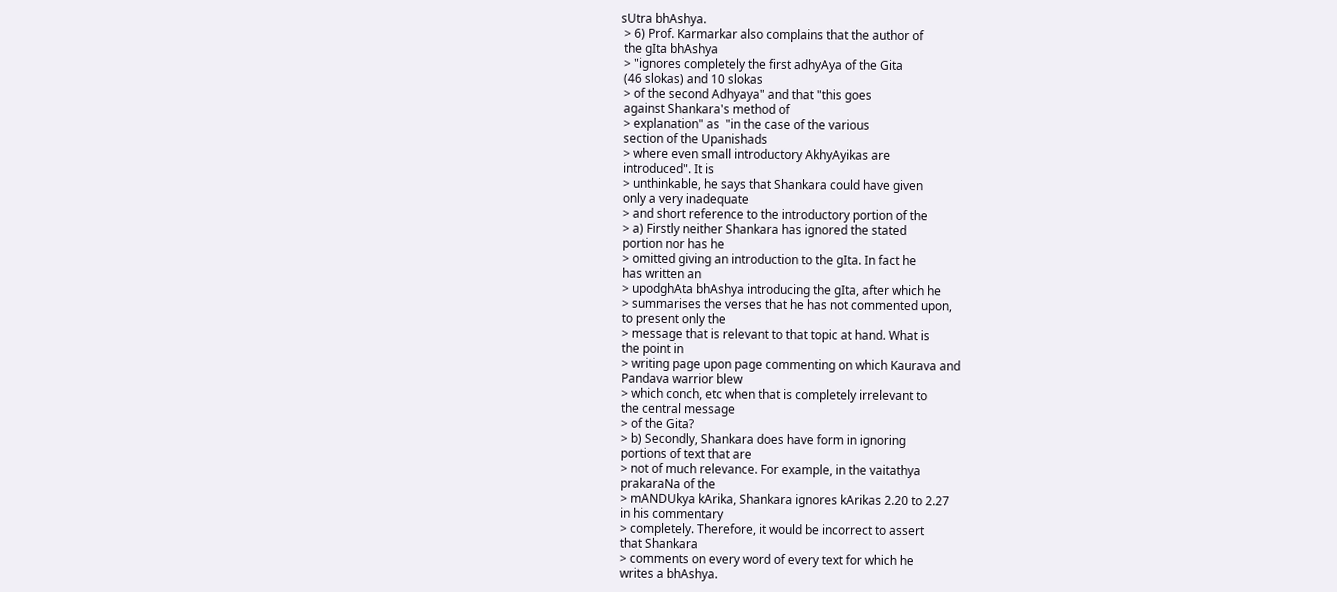sUtra bhAshya.
 > 6) Prof. Karmarkar also complains that the author of
 the gIta bhAshya
 > "ignores completely the first adhyAya of the Gita
 (46 slokas) and 10 slokas
 > of the second Adhyaya" and that "this goes
 against Shankara's method of
 > explanation" as  "in the case of the various
 section of the Upanishads
 > where even small introductory AkhyAyikas are
 introduced". It is
 > unthinkable, he says that Shankara could have given
 only a very inadequate
 > and short reference to the introductory portion of the
 > a) Firstly neither Shankara has ignored the stated
 portion nor has he
 > omitted giving an introduction to the gIta. In fact he
 has written an
 > upodghAta bhAshya introducing the gIta, after which he
 > summarises the verses that he has not commented upon,
 to present only the
 > message that is relevant to that topic at hand. What is
 the point in
 > writing page upon page commenting on which Kaurava and
 Pandava warrior blew
 > which conch, etc when that is completely irrelevant to
 the central message
 > of the Gita?
 > b) Secondly, Shankara does have form in ignoring
 portions of text that are
 > not of much relevance. For example, in the vaitathya
 prakaraNa of the
 > mANDUkya kArika, Shankara ignores kArikas 2.20 to 2.27
 in his commentary
 > completely. Therefore, it would be incorrect to assert
 that Shankara
 > comments on every word of every text for which he
 writes a bhAshya.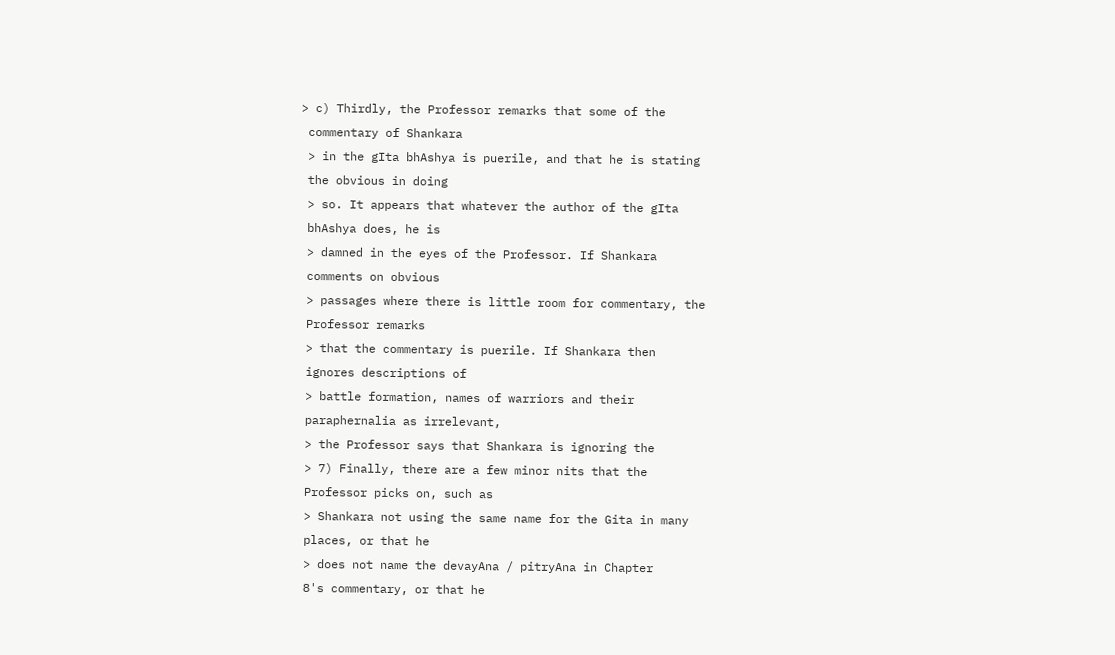> c) Thirdly, the Professor remarks that some of the
 commentary of Shankara
 > in the gIta bhAshya is puerile, and that he is stating
 the obvious in doing
 > so. It appears that whatever the author of the gIta
 bhAshya does, he is
 > damned in the eyes of the Professor. If Shankara
 comments on obvious
 > passages where there is little room for commentary, the
 Professor remarks
 > that the commentary is puerile. If Shankara then
 ignores descriptions of
 > battle formation, names of warriors and their
 paraphernalia as irrelevant,
 > the Professor says that Shankara is ignoring the
 > 7) Finally, there are a few minor nits that the
 Professor picks on, such as
 > Shankara not using the same name for the Gita in many
 places, or that he
 > does not name the devayAna / pitryAna in Chapter
 8's commentary, or that he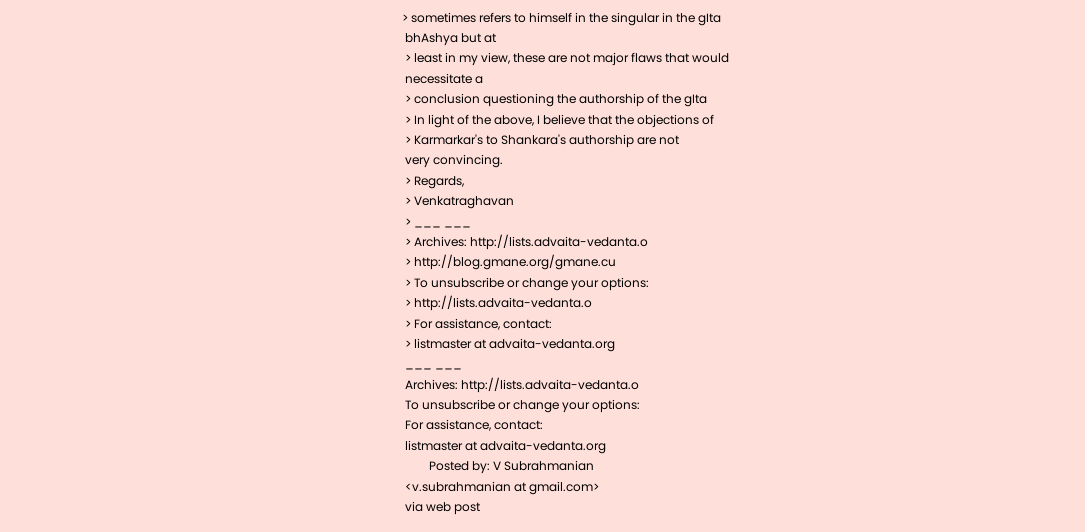> sometimes refers to himself in the singular in the gIta
 bhAshya but at
 > least in my view, these are not major flaws that would
 necessitate a
 > conclusion questioning the authorship of the gIta
 > In light of the above, I believe that the objections of
 > Karmarkar's to Shankara's authorship are not
 very convincing.
 > Regards,
 > Venkatraghavan
 > ___ ___
 > Archives: http://lists.advaita-vedanta.o
 > http://blog.gmane.org/gmane.cu
 > To unsubscribe or change your options:
 > http://lists.advaita-vedanta.o
 > For assistance, contact:
 > listmaster at advaita-vedanta.org
 ___ ___
 Archives: http://lists.advaita-vedanta.o
 To unsubscribe or change your options:
 For assistance, contact:
 listmaster at advaita-vedanta.org
         Posted by: V Subrahmanian
 <v.subrahmanian at gmail.com>
 via web post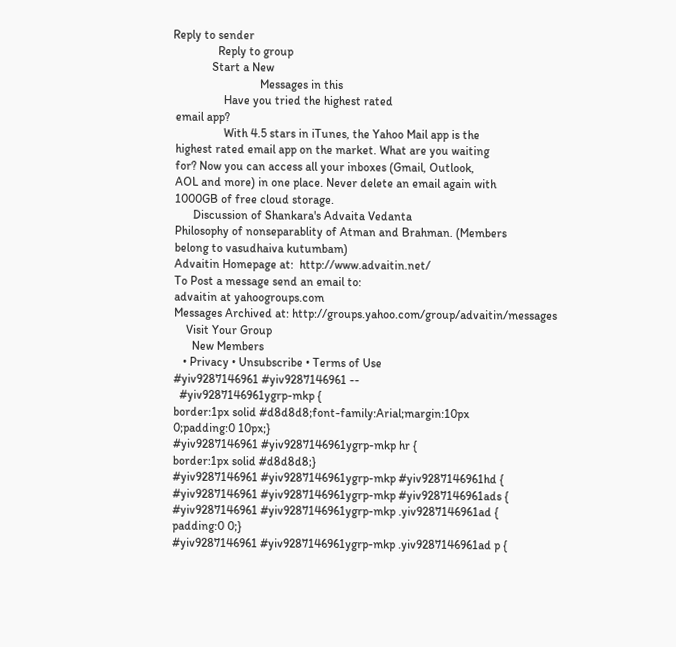Reply to sender
               Reply to group
             Start a New
                             Messages in this
                 Have you tried the highest rated
 email app?
                 With 4.5 stars in iTunes, the Yahoo Mail app is the
 highest rated email app on the market. What are you waiting
 for? Now you can access all your inboxes (Gmail, Outlook,
 AOL and more) in one place. Never delete an email again with
 1000GB of free cloud storage.
       Discussion of Shankara's Advaita Vedanta
 Philosophy of nonseparablity of Atman and Brahman. (Members
 belong to vasudhaiva kutumbam)
 Advaitin Homepage at:  http://www.advaitin.net/
 To Post a message send an email to:
 advaitin at yahoogroups.com
 Messages Archived at: http://groups.yahoo.com/group/advaitin/messages
     Visit Your Group
       New Members
    • Privacy • Unsubscribe • Terms of Use
 #yiv9287146961 #yiv9287146961 --
   #yiv9287146961ygrp-mkp {
 border:1px solid #d8d8d8;font-family:Arial;margin:10px
 0;padding:0 10px;}
 #yiv9287146961 #yiv9287146961ygrp-mkp hr {
 border:1px solid #d8d8d8;}
 #yiv9287146961 #yiv9287146961ygrp-mkp #yiv9287146961hd {
 #yiv9287146961 #yiv9287146961ygrp-mkp #yiv9287146961ads {
 #yiv9287146961 #yiv9287146961ygrp-mkp .yiv9287146961ad {
 padding:0 0;}
 #yiv9287146961 #yiv9287146961ygrp-mkp .yiv9287146961ad p {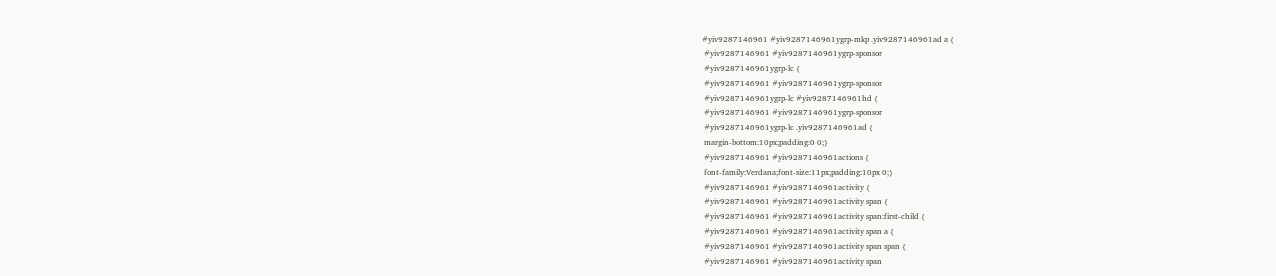#yiv9287146961 #yiv9287146961ygrp-mkp .yiv9287146961ad a {
 #yiv9287146961 #yiv9287146961ygrp-sponsor
 #yiv9287146961ygrp-lc {
 #yiv9287146961 #yiv9287146961ygrp-sponsor
 #yiv9287146961ygrp-lc #yiv9287146961hd {
 #yiv9287146961 #yiv9287146961ygrp-sponsor
 #yiv9287146961ygrp-lc .yiv9287146961ad {
 margin-bottom:10px;padding:0 0;}
 #yiv9287146961 #yiv9287146961actions {
 font-family:Verdana;font-size:11px;padding:10px 0;}
 #yiv9287146961 #yiv9287146961activity {
 #yiv9287146961 #yiv9287146961activity span {
 #yiv9287146961 #yiv9287146961activity span:first-child {
 #yiv9287146961 #yiv9287146961activity span a {
 #yiv9287146961 #yiv9287146961activity span span {
 #yiv9287146961 #yiv9287146961activity span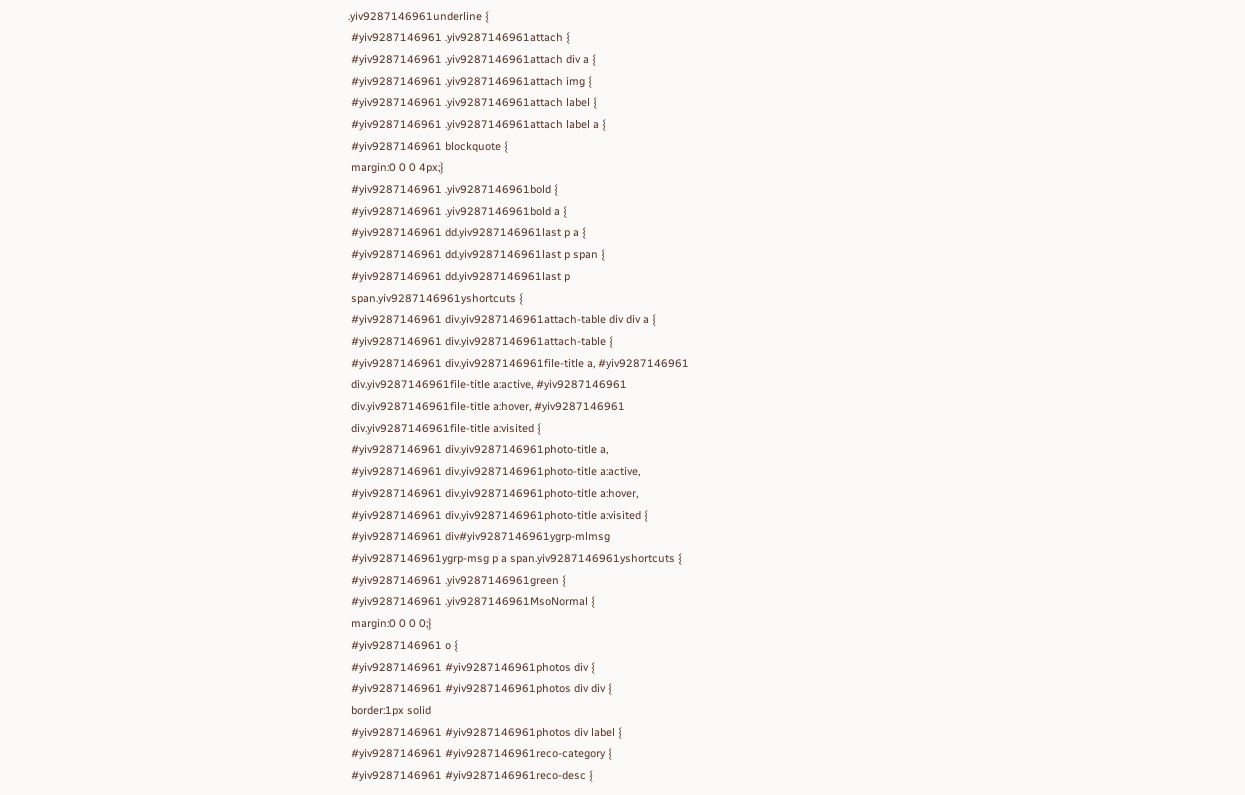.yiv9287146961underline {
 #yiv9287146961 .yiv9287146961attach {
 #yiv9287146961 .yiv9287146961attach div a {
 #yiv9287146961 .yiv9287146961attach img {
 #yiv9287146961 .yiv9287146961attach label {
 #yiv9287146961 .yiv9287146961attach label a {
 #yiv9287146961 blockquote {
 margin:0 0 0 4px;}
 #yiv9287146961 .yiv9287146961bold {
 #yiv9287146961 .yiv9287146961bold a {
 #yiv9287146961 dd.yiv9287146961last p a {
 #yiv9287146961 dd.yiv9287146961last p span {
 #yiv9287146961 dd.yiv9287146961last p
 span.yiv9287146961yshortcuts {
 #yiv9287146961 div.yiv9287146961attach-table div div a {
 #yiv9287146961 div.yiv9287146961attach-table {
 #yiv9287146961 div.yiv9287146961file-title a, #yiv9287146961
 div.yiv9287146961file-title a:active, #yiv9287146961
 div.yiv9287146961file-title a:hover, #yiv9287146961
 div.yiv9287146961file-title a:visited {
 #yiv9287146961 div.yiv9287146961photo-title a,
 #yiv9287146961 div.yiv9287146961photo-title a:active,
 #yiv9287146961 div.yiv9287146961photo-title a:hover,
 #yiv9287146961 div.yiv9287146961photo-title a:visited {
 #yiv9287146961 div#yiv9287146961ygrp-mlmsg
 #yiv9287146961ygrp-msg p a span.yiv9287146961yshortcuts {
 #yiv9287146961 .yiv9287146961green {
 #yiv9287146961 .yiv9287146961MsoNormal {
 margin:0 0 0 0;}
 #yiv9287146961 o {
 #yiv9287146961 #yiv9287146961photos div {
 #yiv9287146961 #yiv9287146961photos div div {
 border:1px solid
 #yiv9287146961 #yiv9287146961photos div label {
 #yiv9287146961 #yiv9287146961reco-category {
 #yiv9287146961 #yiv9287146961reco-desc {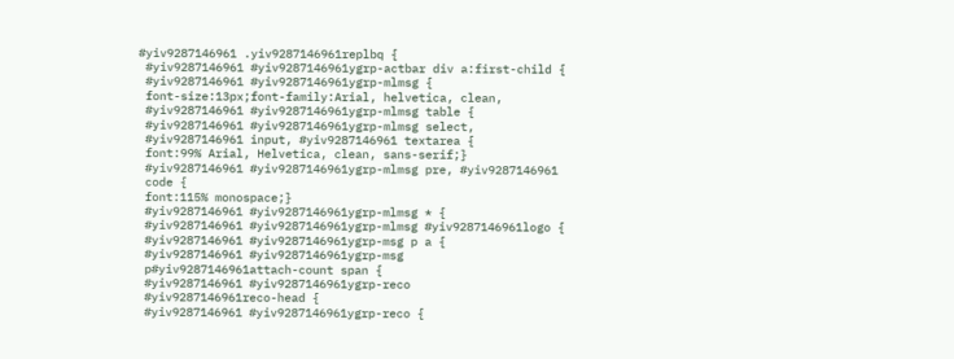#yiv9287146961 .yiv9287146961replbq {
 #yiv9287146961 #yiv9287146961ygrp-actbar div a:first-child {
 #yiv9287146961 #yiv9287146961ygrp-mlmsg {
 font-size:13px;font-family:Arial, helvetica, clean,
 #yiv9287146961 #yiv9287146961ygrp-mlmsg table {
 #yiv9287146961 #yiv9287146961ygrp-mlmsg select,
 #yiv9287146961 input, #yiv9287146961 textarea {
 font:99% Arial, Helvetica, clean, sans-serif;}
 #yiv9287146961 #yiv9287146961ygrp-mlmsg pre, #yiv9287146961
 code {
 font:115% monospace;}
 #yiv9287146961 #yiv9287146961ygrp-mlmsg * {
 #yiv9287146961 #yiv9287146961ygrp-mlmsg #yiv9287146961logo {
 #yiv9287146961 #yiv9287146961ygrp-msg p a {
 #yiv9287146961 #yiv9287146961ygrp-msg
 p#yiv9287146961attach-count span {
 #yiv9287146961 #yiv9287146961ygrp-reco
 #yiv9287146961reco-head {
 #yiv9287146961 #yiv9287146961ygrp-reco {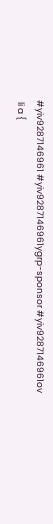#yiv9287146961 #yiv9287146961ygrp-sponsor #yiv9287146961ov
 li a {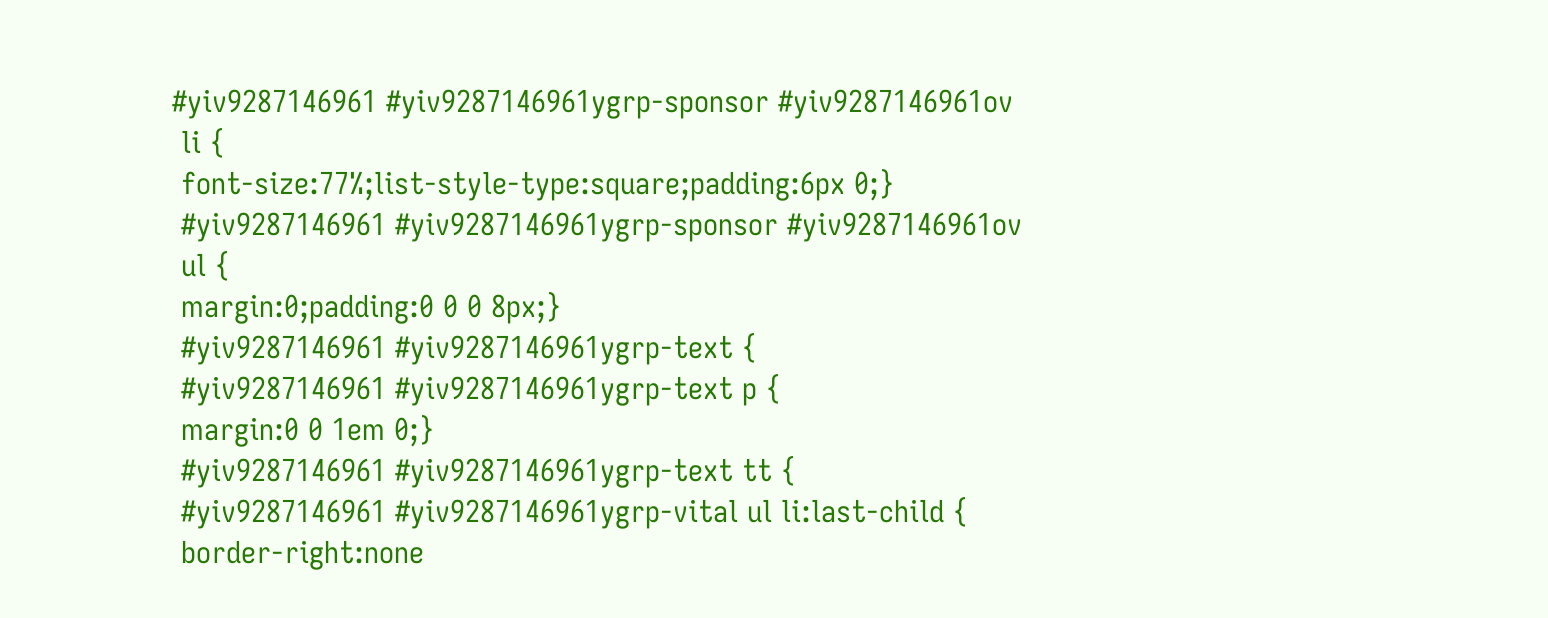#yiv9287146961 #yiv9287146961ygrp-sponsor #yiv9287146961ov
 li {
 font-size:77%;list-style-type:square;padding:6px 0;}
 #yiv9287146961 #yiv9287146961ygrp-sponsor #yiv9287146961ov
 ul {
 margin:0;padding:0 0 0 8px;}
 #yiv9287146961 #yiv9287146961ygrp-text {
 #yiv9287146961 #yiv9287146961ygrp-text p {
 margin:0 0 1em 0;}
 #yiv9287146961 #yiv9287146961ygrp-text tt {
 #yiv9287146961 #yiv9287146961ygrp-vital ul li:last-child {
 border-right:none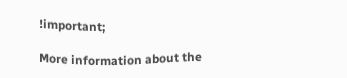!important;

More information about the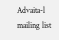Advaita-l mailing list